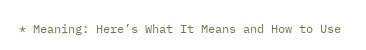* Meaning: Here’s What It Means and How to Use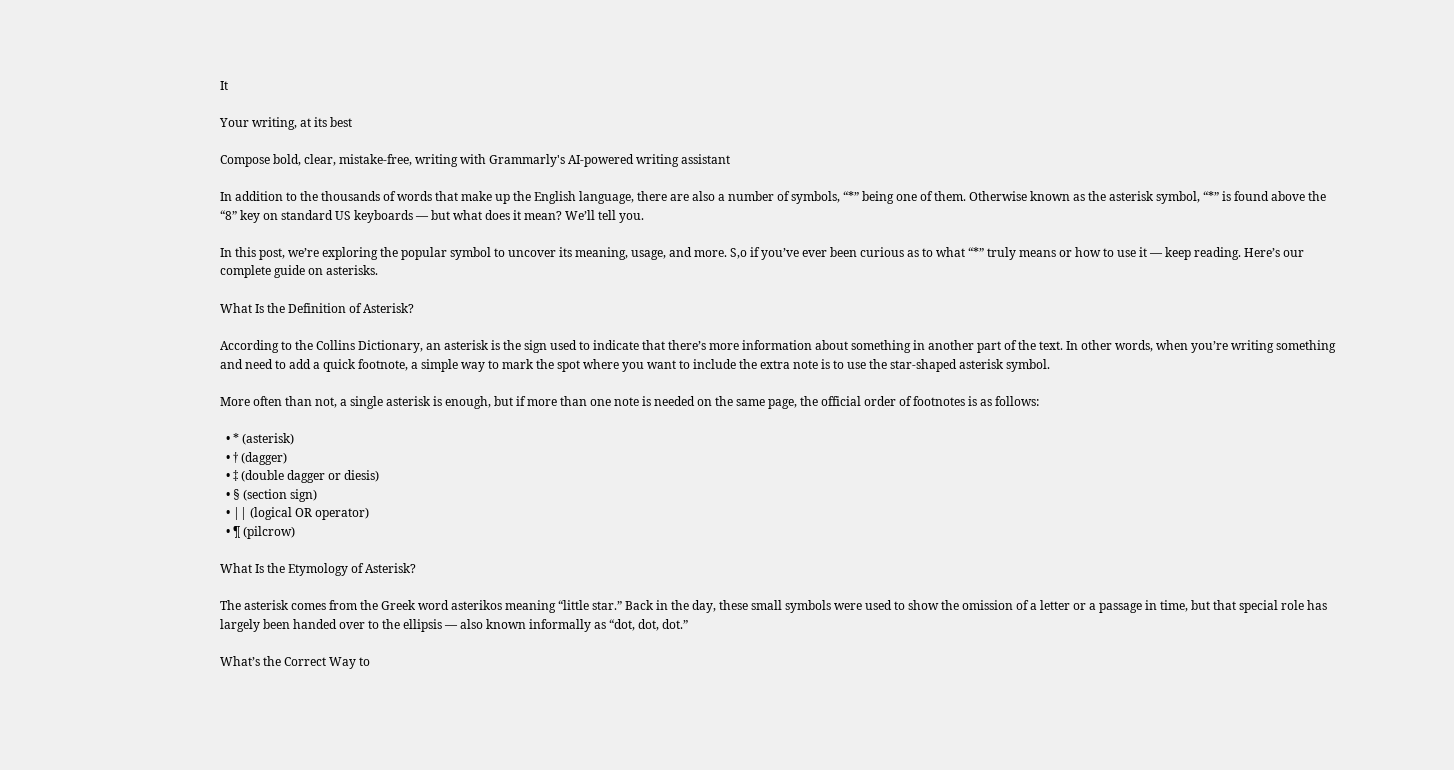It

Your writing, at its best

Compose bold, clear, mistake-free, writing with Grammarly's AI-powered writing assistant

In addition to the thousands of words that make up the English language, there are also a number of symbols, “*” being one of them. Otherwise known as the asterisk symbol, “*” is found above the “8” key on standard US keyboards — but what does it mean? We’ll tell you.

In this post, we’re exploring the popular symbol to uncover its meaning, usage, and more. S,o if you’ve ever been curious as to what “*” truly means or how to use it — keep reading. Here’s our complete guide on asterisks.

What Is the Definition of Asterisk?

According to the Collins Dictionary, an asterisk is the sign used to indicate that there’s more information about something in another part of the text. In other words, when you’re writing something and need to add a quick footnote, a simple way to mark the spot where you want to include the extra note is to use the star-shaped asterisk symbol.

More often than not, a single asterisk is enough, but if more than one note is needed on the same page, the official order of footnotes is as follows:

  • * (asterisk)
  • † (dagger)
  • ‡ (double dagger or diesis)
  • § (section sign)
  • || (logical OR operator)
  • ¶ (pilcrow)

What Is the Etymology of Asterisk?

The asterisk comes from the Greek word asterikos meaning “little star.” Back in the day, these small symbols were used to show the omission of a letter or a passage in time, but that special role has largely been handed over to the ellipsis — also known informally as “dot, dot, dot.”

What’s the Correct Way to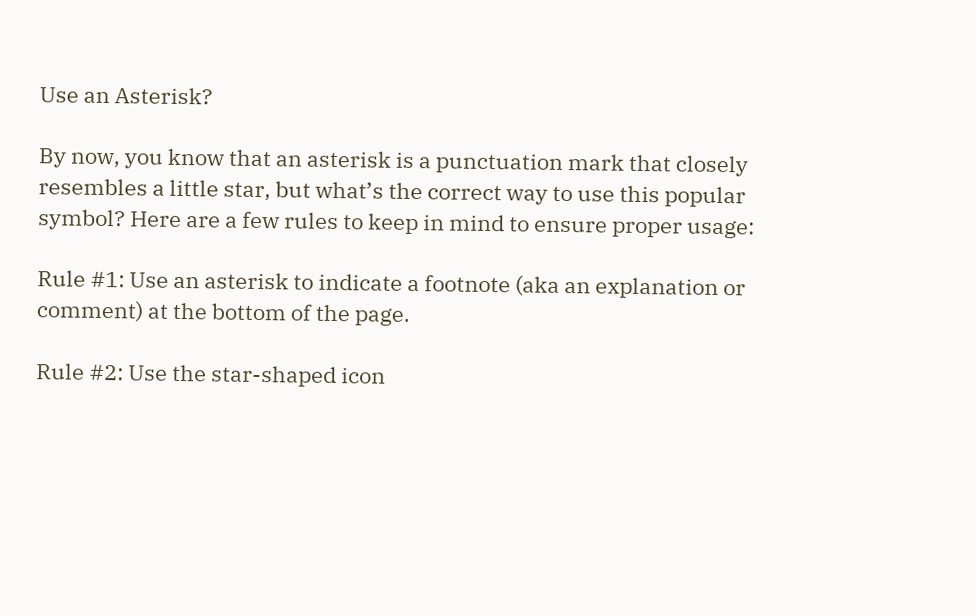Use an Asterisk?

By now, you know that an asterisk is a punctuation mark that closely resembles a little star, but what’s the correct way to use this popular symbol? Here are a few rules to keep in mind to ensure proper usage:

Rule #1: Use an asterisk to indicate a footnote (aka an explanation or comment) at the bottom of the page.

Rule #2: Use the star-shaped icon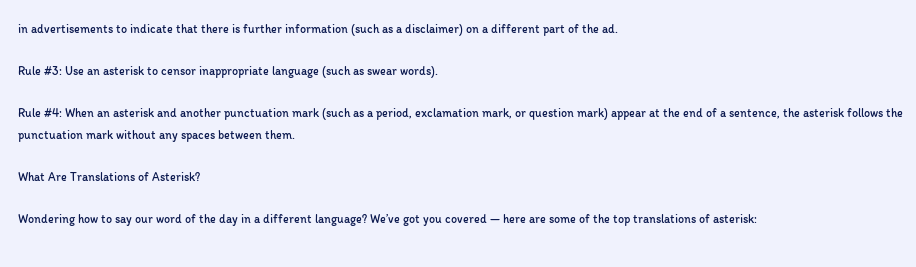in advertisements to indicate that there is further information (such as a disclaimer) on a different part of the ad.

Rule #3: Use an asterisk to censor inappropriate language (such as swear words).

Rule #4: When an asterisk and another punctuation mark (such as a period, exclamation mark, or question mark) appear at the end of a sentence, the asterisk follows the punctuation mark without any spaces between them.

What Are Translations of Asterisk?

Wondering how to say our word of the day in a different language? We’ve got you covered — here are some of the top translations of asterisk: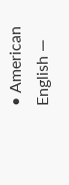• American English —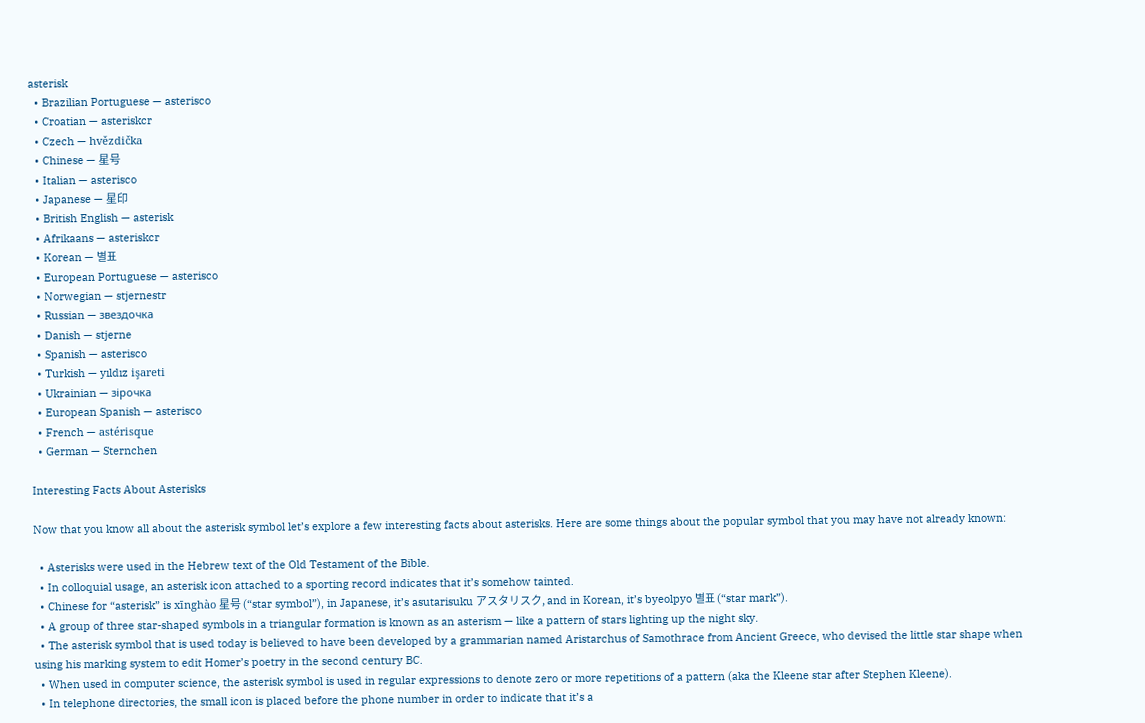asterisk
  • Brazilian Portuguese — asterisco
  • Croatian — asteriskcr
  • Czech — hvězdička
  • Chinese — 星号
  • Italian — asterisco
  • Japanese — 星印
  • British English — asterisk
  • Afrikaans — asteriskcr
  • Korean — 별표
  • European Portuguese — asterisco
  • Norwegian — stjernestr
  • Russian — звездочка
  • Danish — stjerne
  • Spanish — asterisco
  • Turkish — yıldız işareti
  • Ukrainian — зірочка
  • European Spanish — asterisco
  • French — astérisque
  • German — Sternchen

Interesting Facts About Asterisks

Now that you know all about the asterisk symbol let’s explore a few interesting facts about asterisks. Here are some things about the popular symbol that you may have not already known:

  • Asterisks were used in the Hebrew text of the Old Testament of the Bible.
  • In colloquial usage, an asterisk icon attached to a sporting record indicates that it’s somehow tainted.
  • Chinese for “asterisk” is xīnghào 星号 (“star symbol”), in Japanese, it’s asutarisuku アスタリスク, and in Korean, it’s byeolpyo 별표 (“star mark”).
  • A group of three star-shaped symbols in a triangular formation is known as an asterism — like a pattern of stars lighting up the night sky.
  • The asterisk symbol that is used today is believed to have been developed by a grammarian named Aristarchus of Samothrace from Ancient Greece, who devised the little star shape when using his marking system to edit Homer’s poetry in the second century BC.
  • When used in computer science, the asterisk symbol is used in regular expressions to denote zero or more repetitions of a pattern (aka the Kleene star after Stephen Kleene).
  • In telephone directories, the small icon is placed before the phone number in order to indicate that it’s a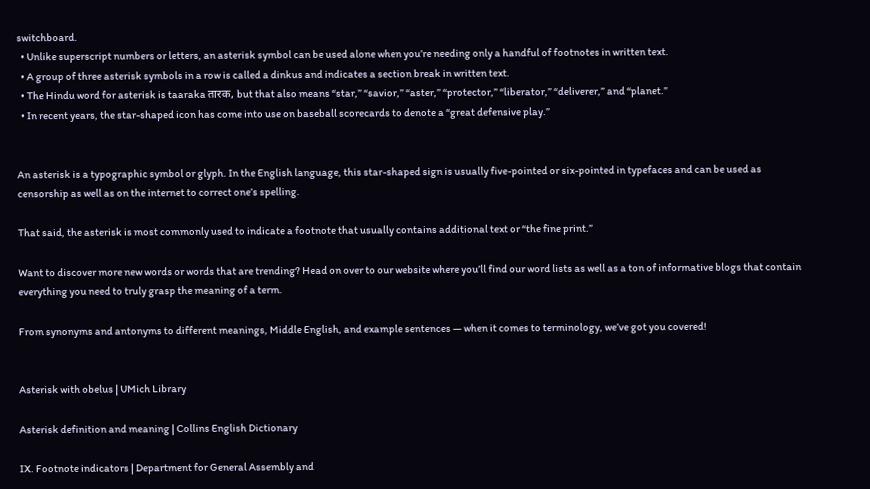switchboard.
  • Unlike superscript numbers or letters, an asterisk symbol can be used alone when you’re needing only a handful of footnotes in written text.
  • A group of three asterisk symbols in a row is called a dinkus and indicates a section break in written text.
  • The Hindu word for asterisk is taaraka तारक, but that also means “star,” “savior,” “aster,” “protector,” “liberator,” “deliverer,” and “planet.”
  • In recent years, the star-shaped icon has come into use on baseball scorecards to denote a “great defensive play.”


An asterisk is a typographic symbol or glyph. In the English language, this star-shaped sign is usually five-pointed or six-pointed in typefaces and can be used as censorship as well as on the internet to correct one’s spelling.

That said, the asterisk is most commonly used to indicate a footnote that usually contains additional text or “the fine print.”

Want to discover more new words or words that are trending? Head on over to our website where you’ll find our word lists as well as a ton of informative blogs that contain everything you need to truly grasp the meaning of a term.

From synonyms and antonyms to different meanings, Middle English, and example sentences — when it comes to terminology, we’ve got you covered!


Asterisk with obelus | UMich Library

Asterisk definition and meaning | Collins English Dictionary

IX. Footnote indicators | Department for General Assembly and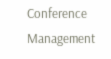Conference Management